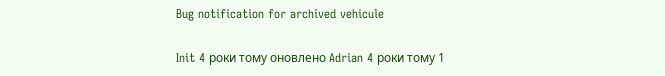Bug notification for archived vehicule

Init 4 роки тому оновлено Adrian 4 роки тому 1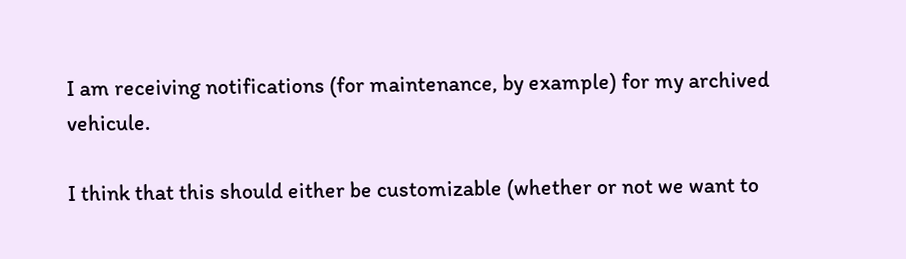I am receiving notifications (for maintenance, by example) for my archived vehicule.

I think that this should either be customizable (whether or not we want to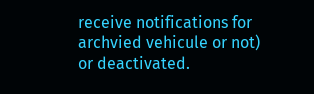receive notifications for archvied vehicule or not) or deactivated.